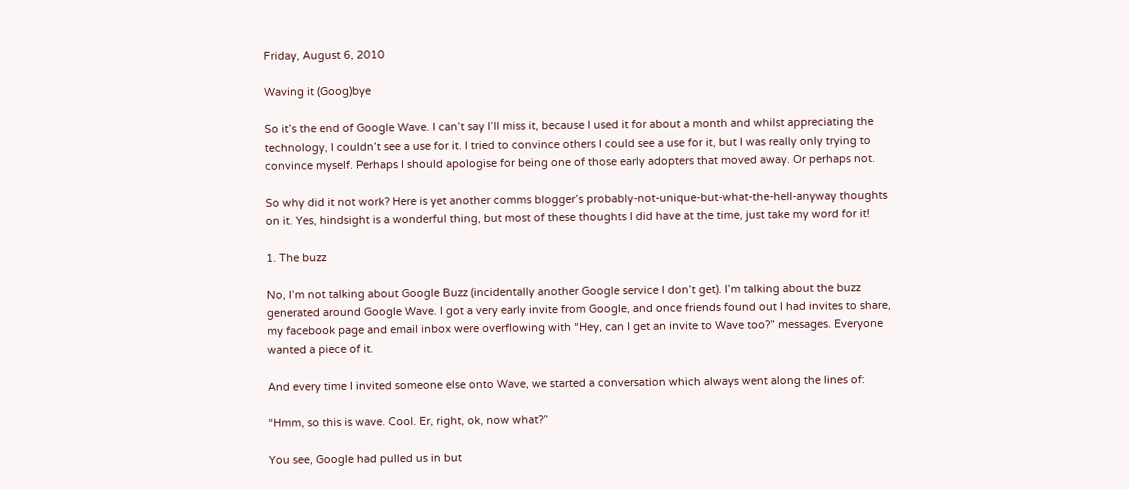Friday, August 6, 2010

Waving it (Goog)bye

So it’s the end of Google Wave. I can’t say I’ll miss it, because I used it for about a month and whilst appreciating the technology, I couldn’t see a use for it. I tried to convince others I could see a use for it, but I was really only trying to convince myself. Perhaps I should apologise for being one of those early adopters that moved away. Or perhaps not.

So why did it not work? Here is yet another comms blogger’s probably-not-unique-but-what-the-hell-anyway thoughts on it. Yes, hindsight is a wonderful thing, but most of these thoughts I did have at the time, just take my word for it!

1. The buzz

No, I’m not talking about Google Buzz (incidentally another Google service I don’t get). I’m talking about the buzz generated around Google Wave. I got a very early invite from Google, and once friends found out I had invites to share, my facebook page and email inbox were overflowing with “Hey, can I get an invite to Wave too?” messages. Everyone wanted a piece of it.

And every time I invited someone else onto Wave, we started a conversation which always went along the lines of:

“Hmm, so this is wave. Cool. Er, right, ok, now what?”

You see, Google had pulled us in but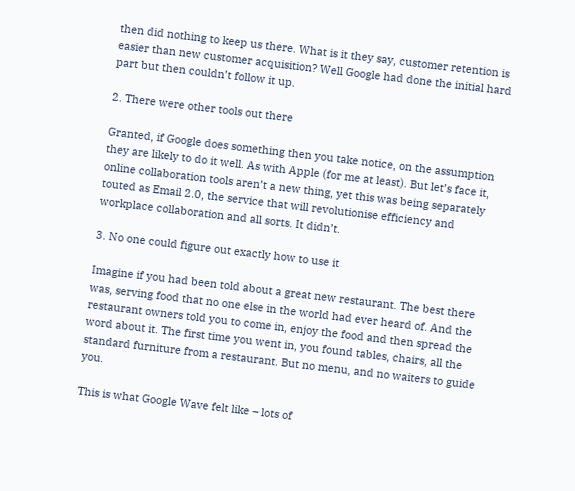then did nothing to keep us there. What is it they say, customer retention is easier than new customer acquisition? Well Google had done the initial hard part but then couldn’t follow it up.

2. There were other tools out there

Granted, if Google does something then you take notice, on the assumption they are likely to do it well. As with Apple (for me at least). But let’s face it, online collaboration tools aren’t a new thing, yet this was being separately touted as Email 2.0, the service that will revolutionise efficiency and workplace collaboration and all sorts. It didn’t.

3. No one could figure out exactly how to use it

Imagine if you had been told about a great new restaurant. The best there was, serving food that no one else in the world had ever heard of. And the restaurant owners told you to come in, enjoy the food and then spread the word about it. The first time you went in, you found tables, chairs, all the standard furniture from a restaurant. But no menu, and no waiters to guide you.

This is what Google Wave felt like – lots of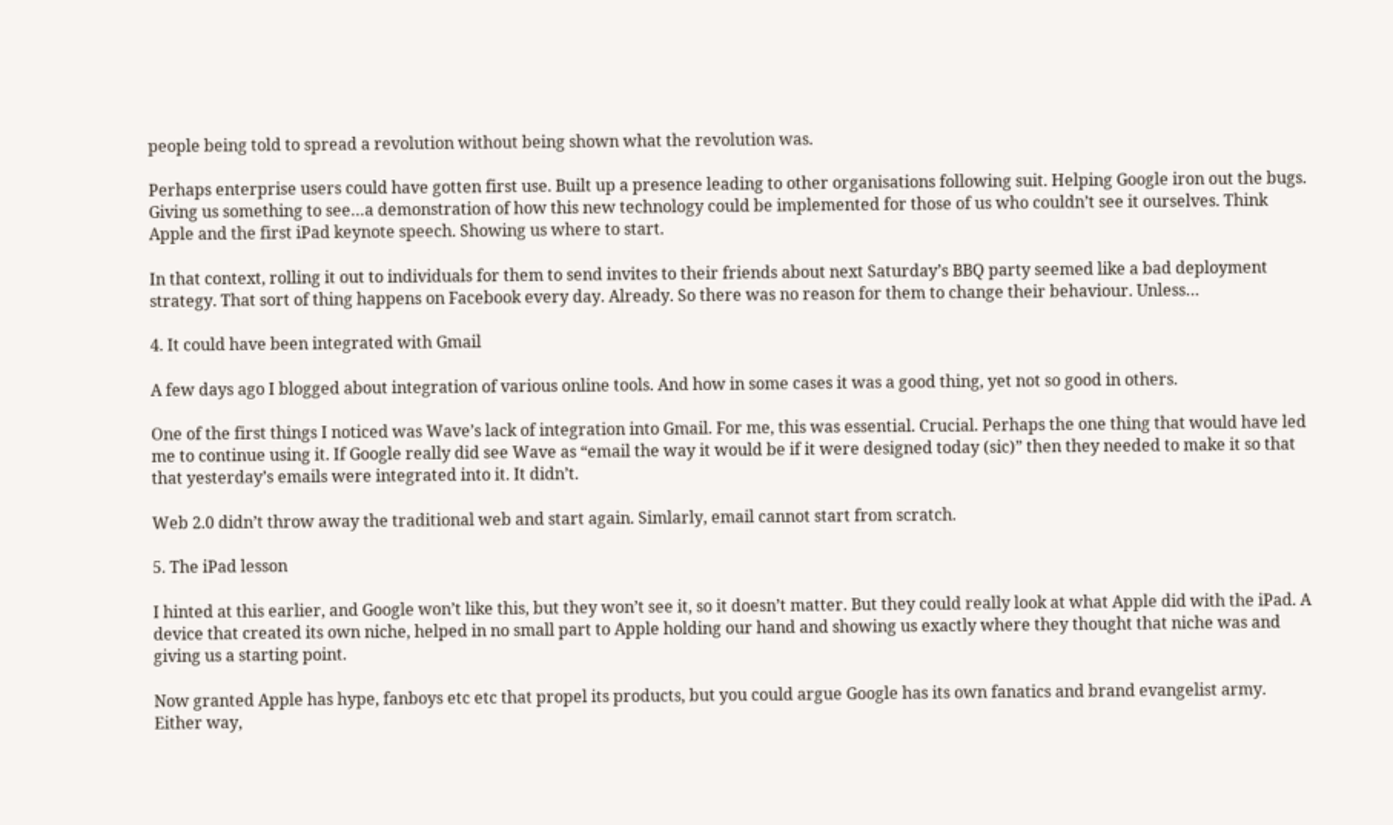people being told to spread a revolution without being shown what the revolution was.

Perhaps enterprise users could have gotten first use. Built up a presence leading to other organisations following suit. Helping Google iron out the bugs. Giving us something to see…a demonstration of how this new technology could be implemented for those of us who couldn’t see it ourselves. Think Apple and the first iPad keynote speech. Showing us where to start.

In that context, rolling it out to individuals for them to send invites to their friends about next Saturday’s BBQ party seemed like a bad deployment strategy. That sort of thing happens on Facebook every day. Already. So there was no reason for them to change their behaviour. Unless…

4. It could have been integrated with Gmail

A few days ago I blogged about integration of various online tools. And how in some cases it was a good thing, yet not so good in others.

One of the first things I noticed was Wave’s lack of integration into Gmail. For me, this was essential. Crucial. Perhaps the one thing that would have led me to continue using it. If Google really did see Wave as “email the way it would be if it were designed today (sic)” then they needed to make it so that that yesterday’s emails were integrated into it. It didn’t.

Web 2.0 didn’t throw away the traditional web and start again. Simlarly, email cannot start from scratch.

5. The iPad lesson

I hinted at this earlier, and Google won’t like this, but they won’t see it, so it doesn’t matter. But they could really look at what Apple did with the iPad. A device that created its own niche, helped in no small part to Apple holding our hand and showing us exactly where they thought that niche was and giving us a starting point.

Now granted Apple has hype, fanboys etc etc that propel its products, but you could argue Google has its own fanatics and brand evangelist army. Either way,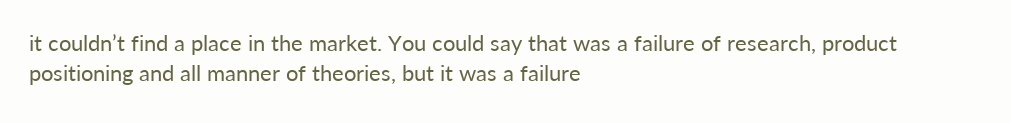it couldn’t find a place in the market. You could say that was a failure of research, product positioning and all manner of theories, but it was a failure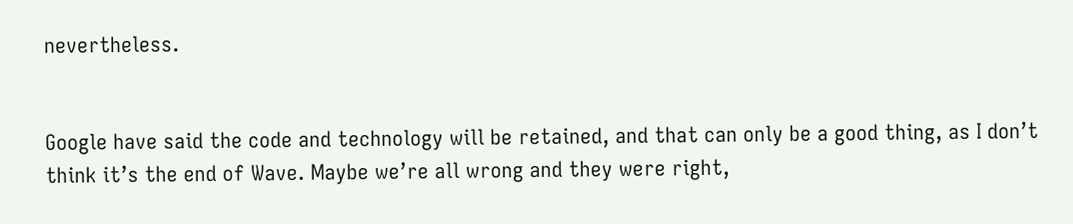nevertheless.


Google have said the code and technology will be retained, and that can only be a good thing, as I don’t think it’s the end of Wave. Maybe we’re all wrong and they were right,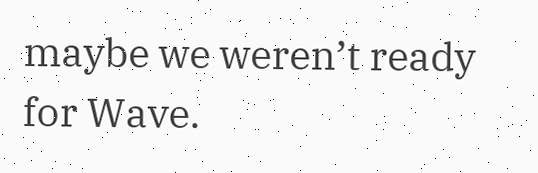maybe we weren’t ready for Wave.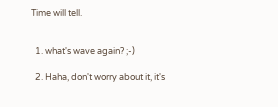Time will tell.


  1. what's wave again? ;-)

  2. Haha, don't worry about it, it's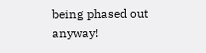being phased out anyway!